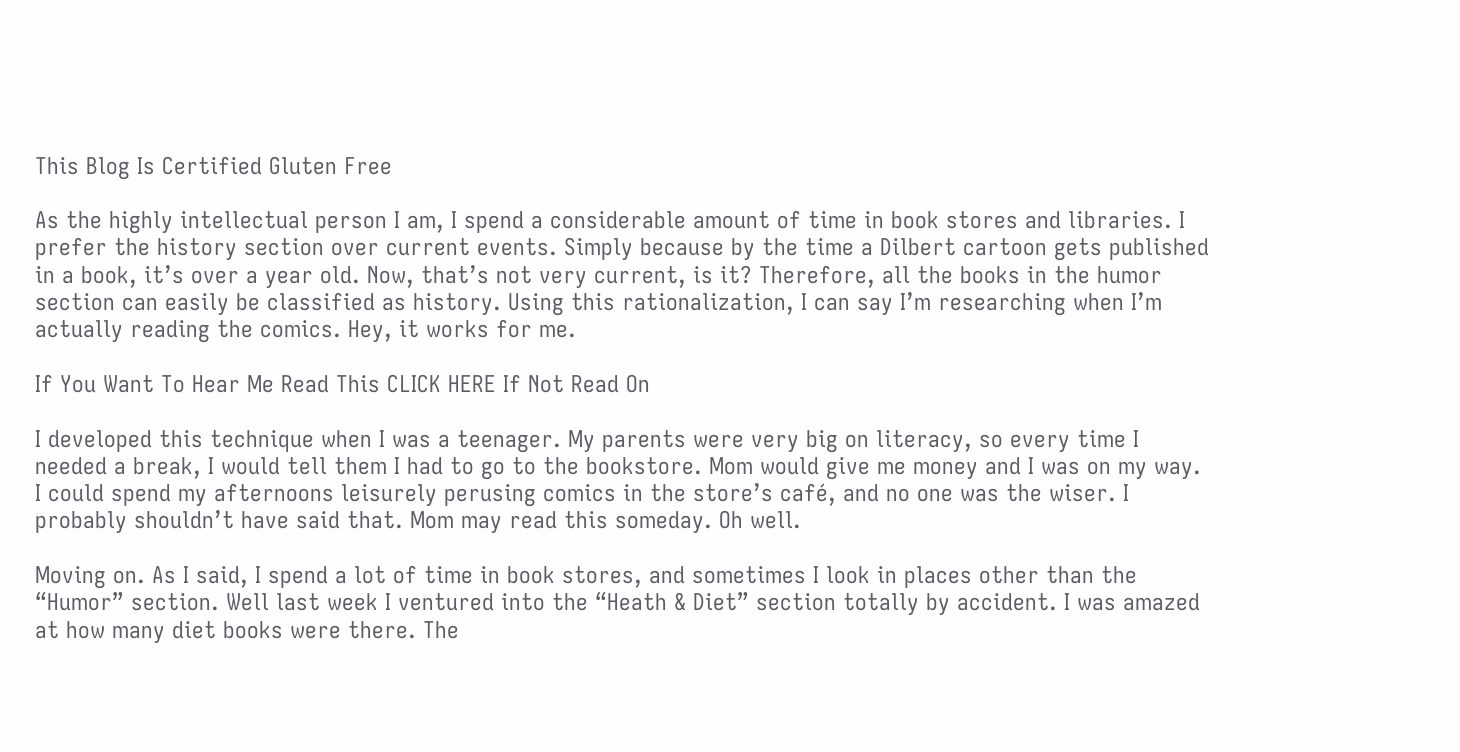This Blog Is Certified Gluten Free

As the highly intellectual person I am, I spend a considerable amount of time in book stores and libraries. I prefer the history section over current events. Simply because by the time a Dilbert cartoon gets published in a book, it’s over a year old. Now, that’s not very current, is it? Therefore, all the books in the humor section can easily be classified as history. Using this rationalization, I can say I’m researching when I’m actually reading the comics. Hey, it works for me.

If You Want To Hear Me Read This CLICK HERE If Not Read On

I developed this technique when I was a teenager. My parents were very big on literacy, so every time I needed a break, I would tell them I had to go to the bookstore. Mom would give me money and I was on my way. I could spend my afternoons leisurely perusing comics in the store’s café, and no one was the wiser. I probably shouldn’t have said that. Mom may read this someday. Oh well.

Moving on. As I said, I spend a lot of time in book stores, and sometimes I look in places other than the “Humor” section. Well last week I ventured into the “Heath & Diet” section totally by accident. I was amazed at how many diet books were there. The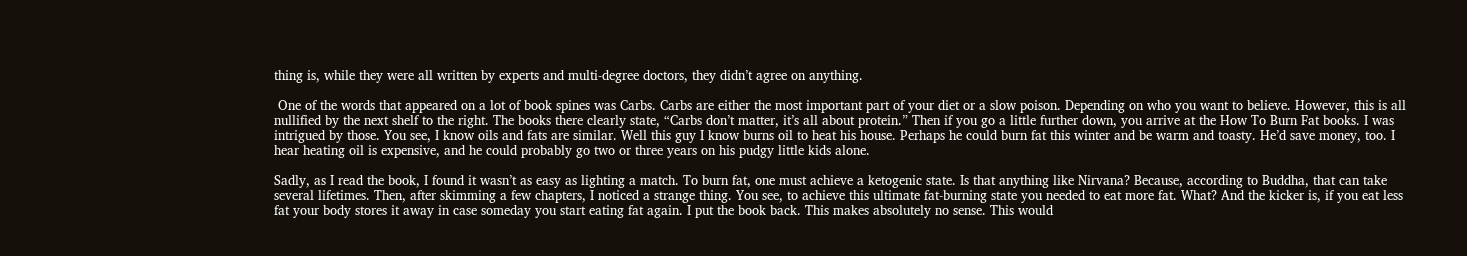thing is, while they were all written by experts and multi-degree doctors, they didn’t agree on anything.

 One of the words that appeared on a lot of book spines was Carbs. Carbs are either the most important part of your diet or a slow poison. Depending on who you want to believe. However, this is all nullified by the next shelf to the right. The books there clearly state, “Carbs don’t matter, it’s all about protein.” Then if you go a little further down, you arrive at the How To Burn Fat books. I was intrigued by those. You see, I know oils and fats are similar. Well this guy I know burns oil to heat his house. Perhaps he could burn fat this winter and be warm and toasty. He’d save money, too. I hear heating oil is expensive, and he could probably go two or three years on his pudgy little kids alone.

Sadly, as I read the book, I found it wasn’t as easy as lighting a match. To burn fat, one must achieve a ketogenic state. Is that anything like Nirvana? Because, according to Buddha, that can take several lifetimes. Then, after skimming a few chapters, I noticed a strange thing. You see, to achieve this ultimate fat-burning state you needed to eat more fat. What? And the kicker is, if you eat less fat your body stores it away in case someday you start eating fat again. I put the book back. This makes absolutely no sense. This would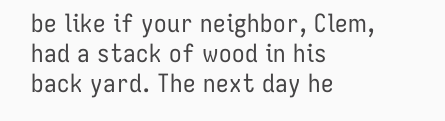be like if your neighbor, Clem, had a stack of wood in his back yard. The next day he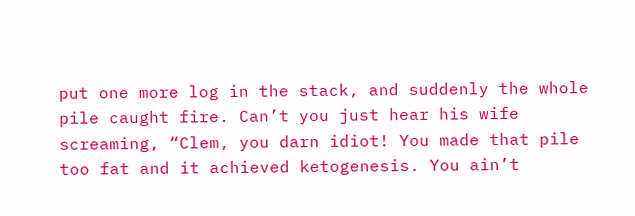put one more log in the stack, and suddenly the whole pile caught fire. Can’t you just hear his wife screaming, “Clem, you darn idiot! You made that pile too fat and it achieved ketogenesis. You ain’t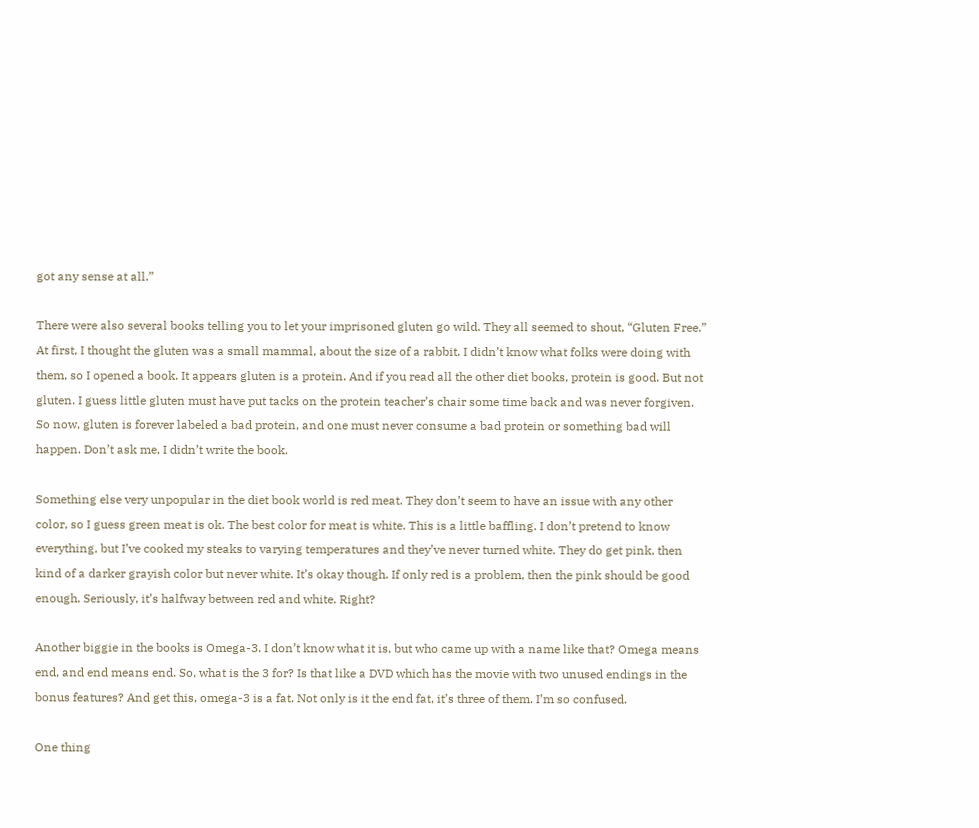got any sense at all.”

There were also several books telling you to let your imprisoned gluten go wild. They all seemed to shout, “Gluten Free.” At first, I thought the gluten was a small mammal, about the size of a rabbit. I didn’t know what folks were doing with them, so I opened a book. It appears gluten is a protein. And if you read all the other diet books, protein is good. But not gluten. I guess little gluten must have put tacks on the protein teacher’s chair some time back and was never forgiven. So now, gluten is forever labeled a bad protein, and one must never consume a bad protein or something bad will happen. Don’t ask me, I didn’t write the book.

Something else very unpopular in the diet book world is red meat. They don’t seem to have an issue with any other color, so I guess green meat is ok. The best color for meat is white. This is a little baffling. I don’t pretend to know everything, but I’ve cooked my steaks to varying temperatures and they’ve never turned white. They do get pink, then kind of a darker grayish color but never white. It’s okay though. If only red is a problem, then the pink should be good enough. Seriously, it’s halfway between red and white. Right?

Another biggie in the books is Omega-3. I don’t know what it is, but who came up with a name like that? Omega means end, and end means end. So, what is the 3 for? Is that like a DVD which has the movie with two unused endings in the bonus features? And get this, omega-3 is a fat. Not only is it the end fat, it’s three of them. I’m so confused.

One thing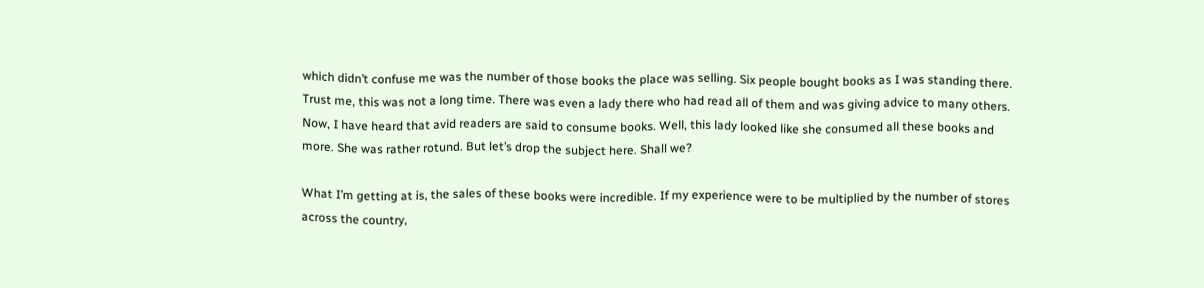which didn’t confuse me was the number of those books the place was selling. Six people bought books as I was standing there. Trust me, this was not a long time. There was even a lady there who had read all of them and was giving advice to many others. Now, I have heard that avid readers are said to consume books. Well, this lady looked like she consumed all these books and more. She was rather rotund. But let’s drop the subject here. Shall we?

What I’m getting at is, the sales of these books were incredible. If my experience were to be multiplied by the number of stores across the country,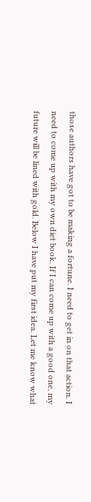those authors have got to be making a fortune. I need to get in on that action. I need to come up with my own diet book. If I can come up with a good one, my future will be lined with gold. Below I have put my first idea. Let me know what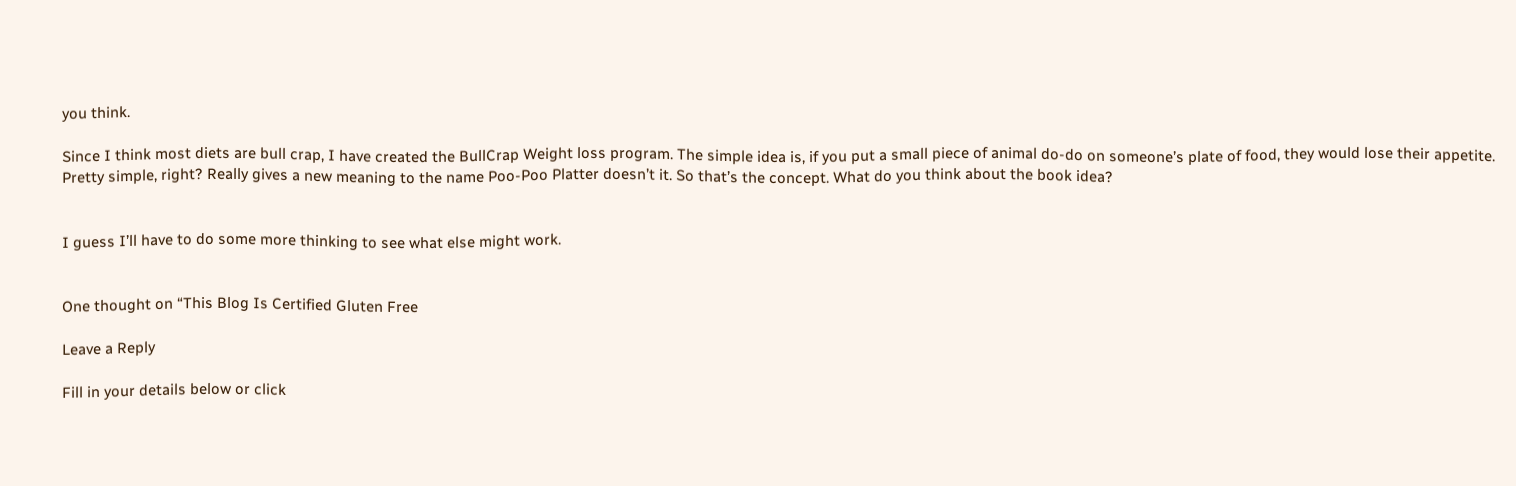you think.

Since I think most diets are bull crap, I have created the BullCrap Weight loss program. The simple idea is, if you put a small piece of animal do-do on someone’s plate of food, they would lose their appetite. Pretty simple, right? Really gives a new meaning to the name Poo-Poo Platter doesn’t it. So that’s the concept. What do you think about the book idea?


I guess I’ll have to do some more thinking to see what else might work.


One thought on “This Blog Is Certified Gluten Free

Leave a Reply

Fill in your details below or click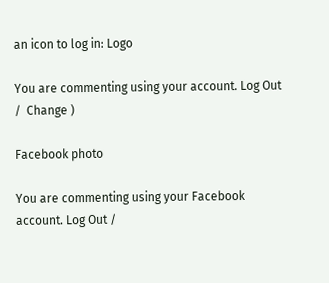an icon to log in: Logo

You are commenting using your account. Log Out /  Change )

Facebook photo

You are commenting using your Facebook account. Log Out /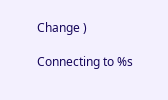Change )

Connecting to %s